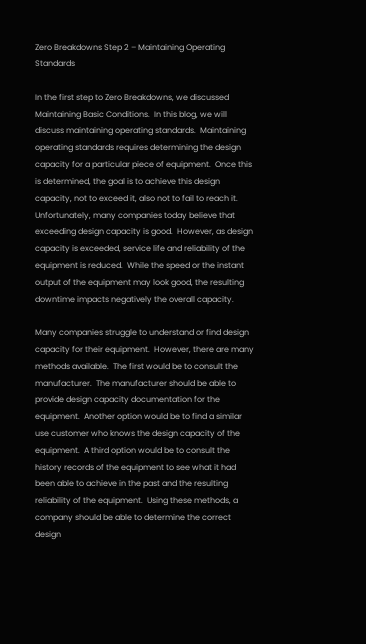Zero Breakdowns Step 2 – Maintaining Operating Standards

In the first step to Zero Breakdowns, we discussed Maintaining Basic Conditions.  In this blog, we will discuss maintaining operating standards.  Maintaining operating standards requires determining the design capacity for a particular piece of equipment.  Once this is determined, the goal is to achieve this design capacity, not to exceed it, also not to fail to reach it.  Unfortunately, many companies today believe that exceeding design capacity is good.  However, as design capacity is exceeded, service life and reliability of the equipment is reduced.  While the speed or the instant output of the equipment may look good, the resulting downtime impacts negatively the overall capacity.

Many companies struggle to understand or find design capacity for their equipment.  However, there are many methods available.  The first would be to consult the manufacturer.  The manufacturer should be able to provide design capacity documentation for the equipment.  Another option would be to find a similar use customer who knows the design capacity of the equipment.  A third option would be to consult the history records of the equipment to see what it had been able to achieve in the past and the resulting reliability of the equipment.  Using these methods, a company should be able to determine the correct design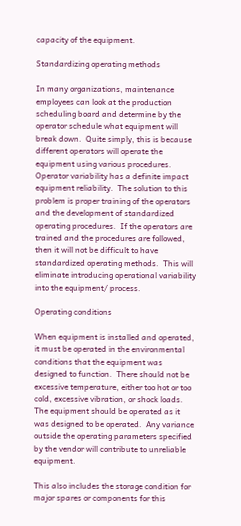capacity of the equipment.

Standardizing operating methods

In many organizations, maintenance employees can look at the production scheduling board and determine by the operator schedule what equipment will break down.  Quite simply, this is because different operators will operate the equipment using various procedures.  Operator variability has a definite impact equipment reliability.  The solution to this problem is proper training of the operators and the development of standardized operating procedures.  If the operators are trained and the procedures are followed, then it will not be difficult to have standardized operating methods.  This will eliminate introducing operational variability into the equipment/ process.

Operating conditions

When equipment is installed and operated, it must be operated in the environmental conditions that the equipment was designed to function.  There should not be excessive temperature, either too hot or too cold, excessive vibration, or shock loads.  The equipment should be operated as it was designed to be operated.  Any variance outside the operating parameters specified by the vendor will contribute to unreliable equipment.

This also includes the storage condition for major spares or components for this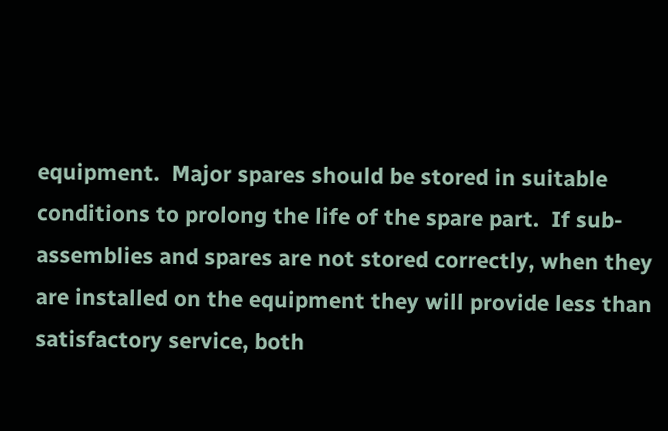equipment.  Major spares should be stored in suitable conditions to prolong the life of the spare part.  If sub-assemblies and spares are not stored correctly, when they are installed on the equipment they will provide less than satisfactory service, both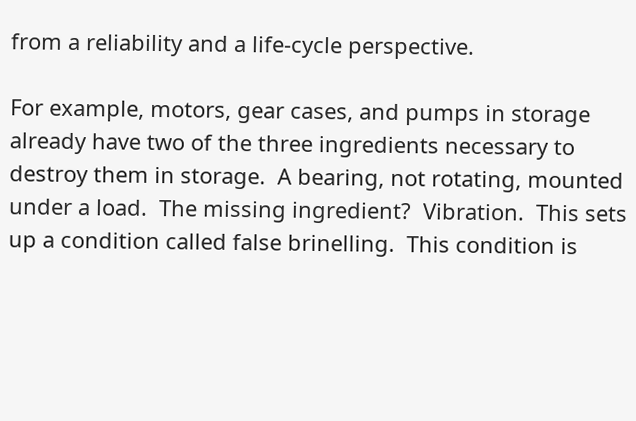from a reliability and a life-cycle perspective.

For example, motors, gear cases, and pumps in storage already have two of the three ingredients necessary to destroy them in storage.  A bearing, not rotating, mounted under a load.  The missing ingredient?  Vibration.  This sets up a condition called false brinelling.  This condition is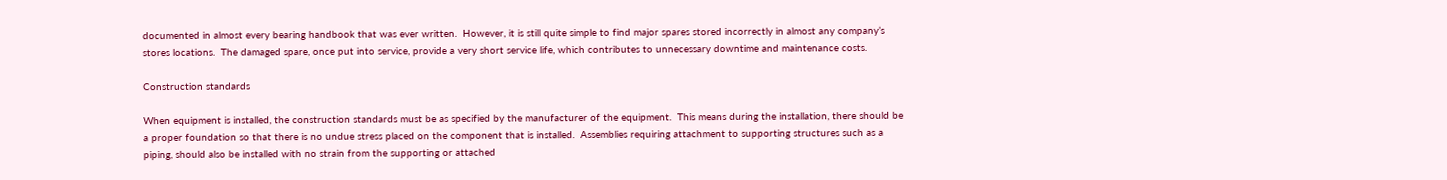documented in almost every bearing handbook that was ever written.  However, it is still quite simple to find major spares stored incorrectly in almost any company’s stores locations.  The damaged spare, once put into service, provide a very short service life, which contributes to unnecessary downtime and maintenance costs.

Construction standards

When equipment is installed, the construction standards must be as specified by the manufacturer of the equipment.  This means during the installation, there should be a proper foundation so that there is no undue stress placed on the component that is installed.  Assemblies requiring attachment to supporting structures such as a piping, should also be installed with no strain from the supporting or attached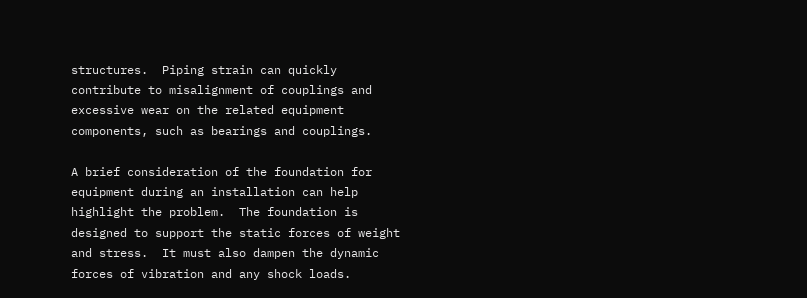structures.  Piping strain can quickly contribute to misalignment of couplings and excessive wear on the related equipment components, such as bearings and couplings.

A brief consideration of the foundation for equipment during an installation can help highlight the problem.  The foundation is designed to support the static forces of weight and stress.  It must also dampen the dynamic forces of vibration and any shock loads.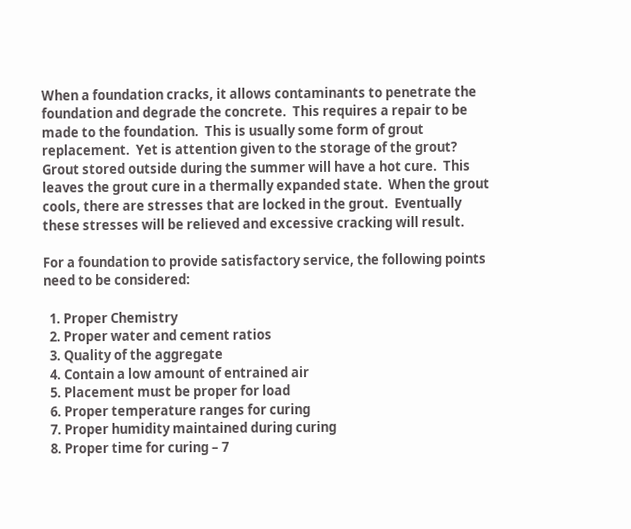When a foundation cracks, it allows contaminants to penetrate the foundation and degrade the concrete.  This requires a repair to be made to the foundation.  This is usually some form of grout replacement.  Yet is attention given to the storage of the grout?  Grout stored outside during the summer will have a hot cure.  This leaves the grout cure in a thermally expanded state.  When the grout cools, there are stresses that are locked in the grout.  Eventually these stresses will be relieved and excessive cracking will result.

For a foundation to provide satisfactory service, the following points need to be considered:

  1. Proper Chemistry
  2. Proper water and cement ratios
  3. Quality of the aggregate
  4. Contain a low amount of entrained air
  5. Placement must be proper for load
  6. Proper temperature ranges for curing
  7. Proper humidity maintained during curing
  8. Proper time for curing – 7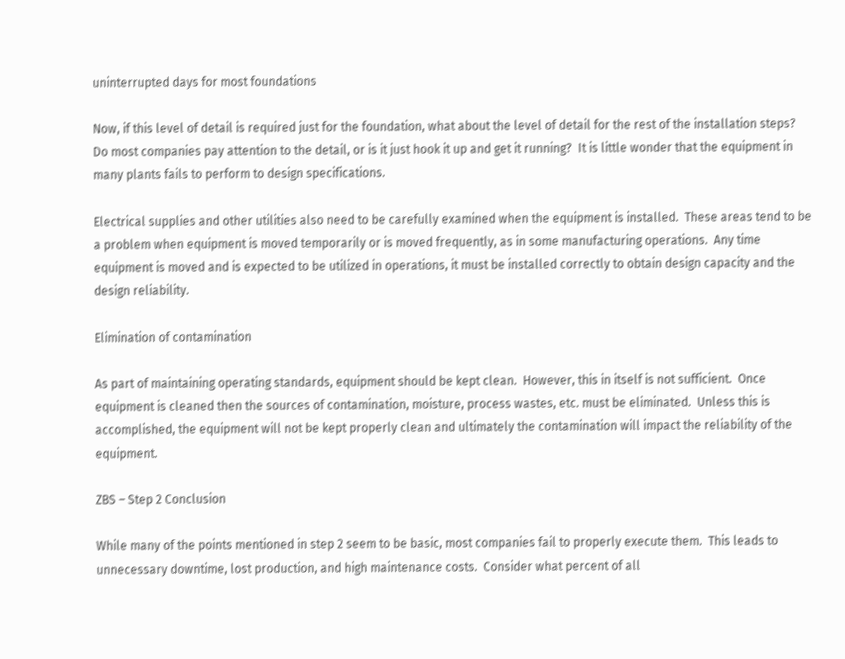uninterrupted days for most foundations

Now, if this level of detail is required just for the foundation, what about the level of detail for the rest of the installation steps?  Do most companies pay attention to the detail, or is it just hook it up and get it running?  It is little wonder that the equipment in many plants fails to perform to design specifications.

Electrical supplies and other utilities also need to be carefully examined when the equipment is installed.  These areas tend to be a problem when equipment is moved temporarily or is moved frequently, as in some manufacturing operations.  Any time equipment is moved and is expected to be utilized in operations, it must be installed correctly to obtain design capacity and the design reliability.

Elimination of contamination

As part of maintaining operating standards, equipment should be kept clean.  However, this in itself is not sufficient.  Once equipment is cleaned then the sources of contamination, moisture, process wastes, etc. must be eliminated.  Unless this is accomplished, the equipment will not be kept properly clean and ultimately the contamination will impact the reliability of the equipment.

ZBS – Step 2 Conclusion

While many of the points mentioned in step 2 seem to be basic, most companies fail to properly execute them.  This leads to unnecessary downtime, lost production, and high maintenance costs.  Consider what percent of all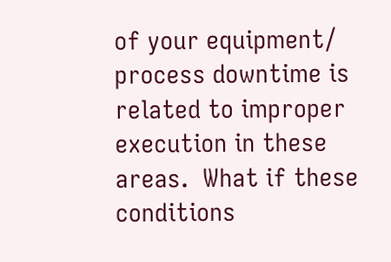of your equipment/ process downtime is related to improper execution in these areas.  What if these conditions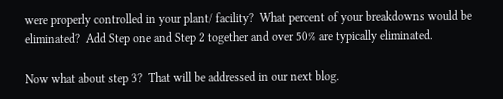were properly controlled in your plant/ facility?  What percent of your breakdowns would be eliminated?  Add Step one and Step 2 together and over 50% are typically eliminated.

Now what about step 3?  That will be addressed in our next blog.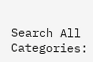Search All Categories: